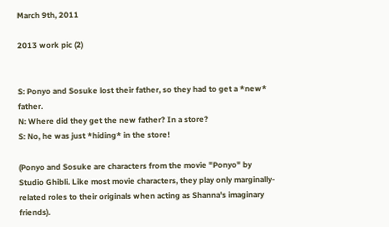March 9th, 2011

2013 work pic (2)


S: Ponyo and Sosuke lost their father, so they had to get a *new* father.
N: Where did they get the new father? In a store?
S: No, he was just *hiding* in the store!

(Ponyo and Sosuke are characters from the movie "Ponyo" by Studio Ghibli. Like most movie characters, they play only marginally-related roles to their originals when acting as Shanna's imaginary friends).